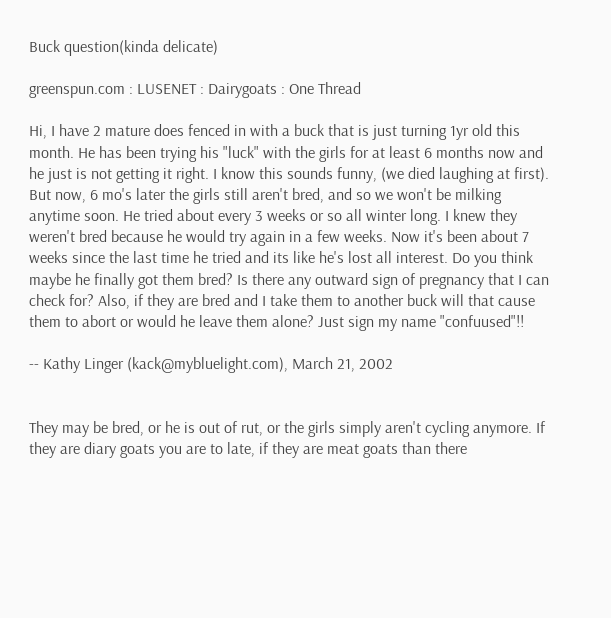Buck question(kinda delicate)

greenspun.com : LUSENET : Dairygoats : One Thread

Hi, I have 2 mature does fenced in with a buck that is just turning 1yr old this month. He has been trying his "luck" with the girls for at least 6 months now and he just is not getting it right. I know this sounds funny, (we died laughing at first). But now, 6 mo's later the girls still aren't bred, and so we won't be milking anytime soon. He tried about every 3 weeks or so all winter long. I knew they weren't bred because he would try again in a few weeks. Now it's been about 7 weeks since the last time he tried and its like he's lost all interest. Do you think maybe he finally got them bred? Is there any outward sign of pregnancy that I can check for? Also, if they are bred and I take them to another buck will that cause them to abort or would he leave them alone? Just sign my name "confuused"!!

-- Kathy Linger (kack@mybluelight.com), March 21, 2002


They may be bred, or he is out of rut, or the girls simply aren't cycling anymore. If they are diary goats you are to late, if they are meat goats than there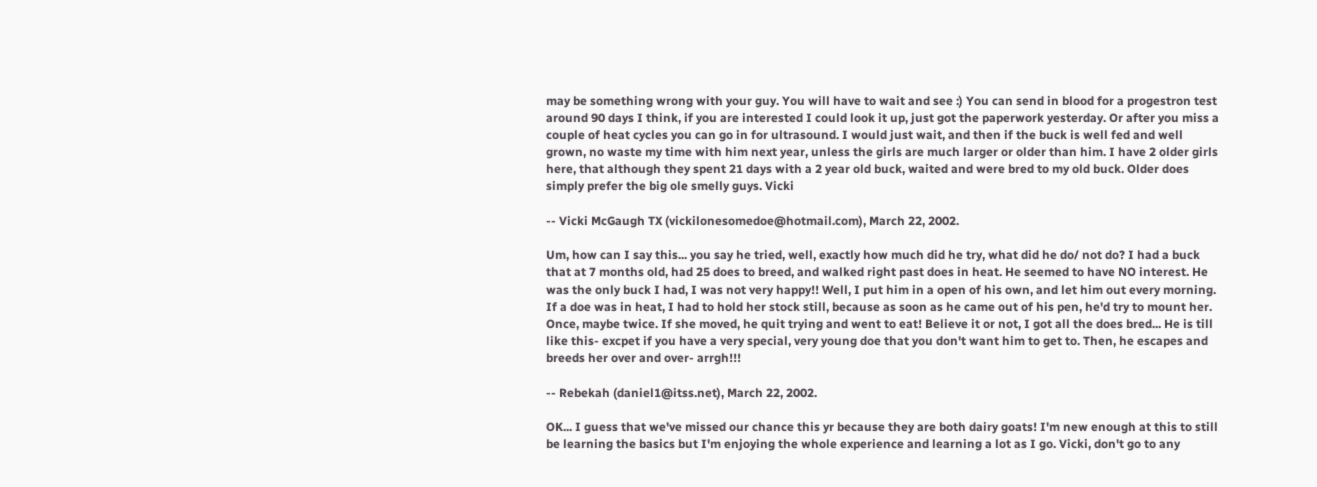may be something wrong with your guy. You will have to wait and see :) You can send in blood for a progestron test around 90 days I think, if you are interested I could look it up, just got the paperwork yesterday. Or after you miss a couple of heat cycles you can go in for ultrasound. I would just wait, and then if the buck is well fed and well grown, no waste my time with him next year, unless the girls are much larger or older than him. I have 2 older girls here, that although they spent 21 days with a 2 year old buck, waited and were bred to my old buck. Older does simply prefer the big ole smelly guys. Vicki

-- Vicki McGaugh TX (vickilonesomedoe@hotmail.com), March 22, 2002.

Um, how can I say this... you say he tried, well, exactly how much did he try, what did he do/ not do? I had a buck that at 7 months old, had 25 does to breed, and walked right past does in heat. He seemed to have NO interest. He was the only buck I had, I was not very happy!! Well, I put him in a open of his own, and let him out every morning. If a doe was in heat, I had to hold her stock still, because as soon as he came out of his pen, he'd try to mount her. Once, maybe twice. If she moved, he quit trying and went to eat! Believe it or not, I got all the does bred... He is till like this- excpet if you have a very special, very young doe that you don't want him to get to. Then, he escapes and breeds her over and over- arrgh!!!

-- Rebekah (daniel1@itss.net), March 22, 2002.

OK... I guess that we've missed our chance this yr because they are both dairy goats! I'm new enough at this to still be learning the basics but I'm enjoying the whole experience and learning a lot as I go. Vicki, don't go to any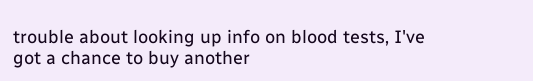trouble about looking up info on blood tests, I've got a chance to buy another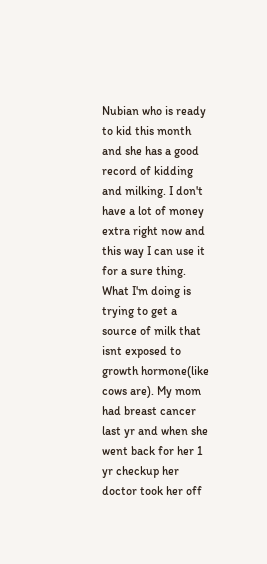Nubian who is ready to kid this month and she has a good record of kidding and milking. I don't have a lot of money extra right now and this way I can use it for a sure thing. What I'm doing is trying to get a source of milk that isnt exposed to growth hormone(like cows are). My mom had breast cancer last yr and when she went back for her 1 yr checkup her doctor took her off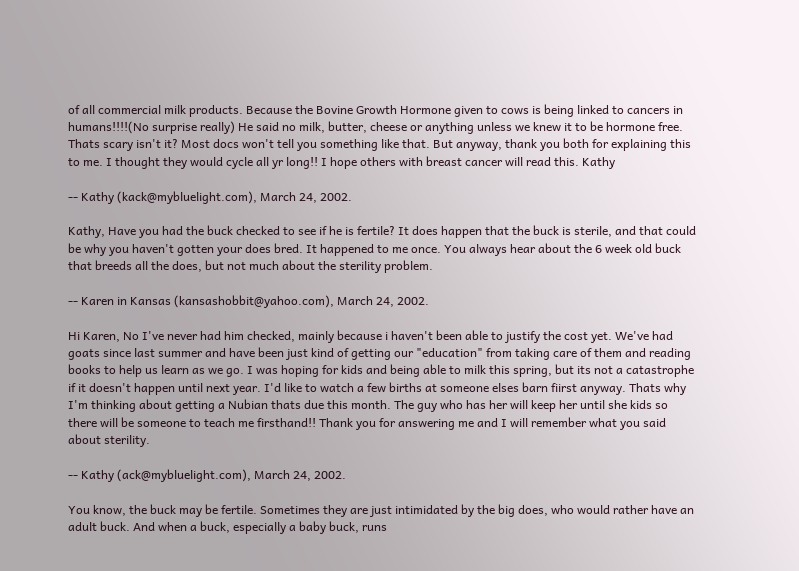of all commercial milk products. Because the Bovine Growth Hormone given to cows is being linked to cancers in humans!!!!(No surprise really) He said no milk, butter, cheese or anything unless we knew it to be hormone free. Thats scary isn't it? Most docs won't tell you something like that. But anyway, thank you both for explaining this to me. I thought they would cycle all yr long!! I hope others with breast cancer will read this. Kathy

-- Kathy (kack@mybluelight.com), March 24, 2002.

Kathy, Have you had the buck checked to see if he is fertile? It does happen that the buck is sterile, and that could be why you haven't gotten your does bred. It happened to me once. You always hear about the 6 week old buck that breeds all the does, but not much about the sterility problem.

-- Karen in Kansas (kansashobbit@yahoo.com), March 24, 2002.

Hi Karen, No I've never had him checked, mainly because i haven't been able to justify the cost yet. We've had goats since last summer and have been just kind of getting our "education" from taking care of them and reading books to help us learn as we go. I was hoping for kids and being able to milk this spring, but its not a catastrophe if it doesn't happen until next year. I'd like to watch a few births at someone elses barn fiirst anyway. Thats why I'm thinking about getting a Nubian thats due this month. The guy who has her will keep her until she kids so there will be someone to teach me firsthand!! Thank you for answering me and I will remember what you said about sterility.

-- Kathy (ack@mybluelight.com), March 24, 2002.

You know, the buck may be fertile. Sometimes they are just intimidated by the big does, who would rather have an adult buck. And when a buck, especially a baby buck, runs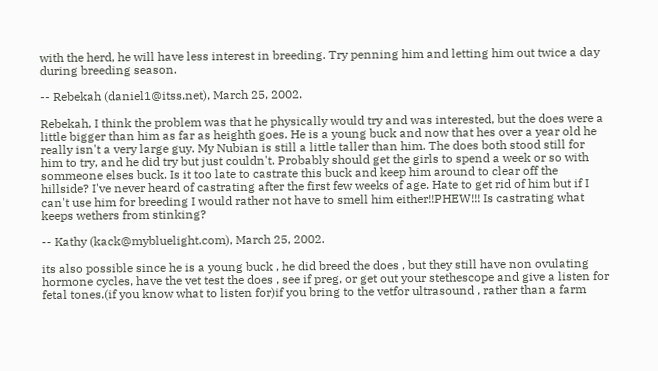with the herd, he will have less interest in breeding. Try penning him and letting him out twice a day during breeding season.

-- Rebekah (daniel1@itss.net), March 25, 2002.

Rebekah, I think the problem was that he physically would try and was interested, but the does were a little bigger than him as far as heighth goes. He is a young buck and now that hes over a year old he really isn't a very large guy. My Nubian is still a little taller than him. The does both stood still for him to try, and he did try but just couldn't. Probably should get the girls to spend a week or so with sommeone elses buck. Is it too late to castrate this buck and keep him around to clear off the hillside? I've never heard of castrating after the first few weeks of age. Hate to get rid of him but if I can't use him for breeding I would rather not have to smell him either!!PHEW!!! Is castrating what keeps wethers from stinking?

-- Kathy (kack@mybluelight.com), March 25, 2002.

its also possible since he is a young buck , he did breed the does , but they still have non ovulating hormone cycles, have the vet test the does , see if preg, or get out your stethescope and give a listen for fetal tones.(if you know what to listen for)if you bring to the vetfor ultrasound , rather than a farm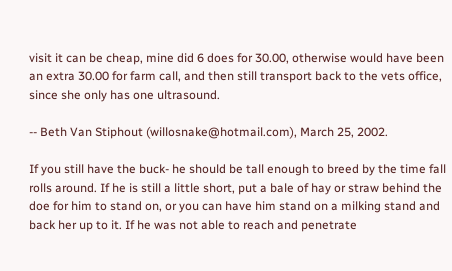visit it can be cheap, mine did 6 does for 30.00, otherwise would have been an extra 30.00 for farm call, and then still transport back to the vets office, since she only has one ultrasound.

-- Beth Van Stiphout (willosnake@hotmail.com), March 25, 2002.

If you still have the buck- he should be tall enough to breed by the time fall rolls around. If he is still a little short, put a bale of hay or straw behind the doe for him to stand on, or you can have him stand on a milking stand and back her up to it. If he was not able to reach and penetrate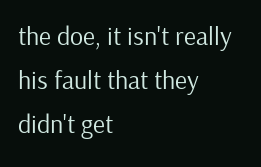the doe, it isn't really his fault that they didn't get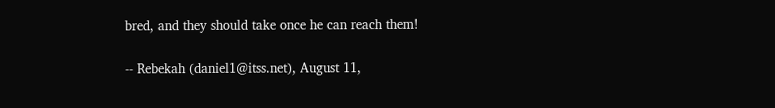bred, and they should take once he can reach them!

-- Rebekah (daniel1@itss.net), August 11,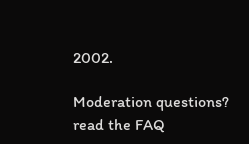2002.

Moderation questions? read the FAQ